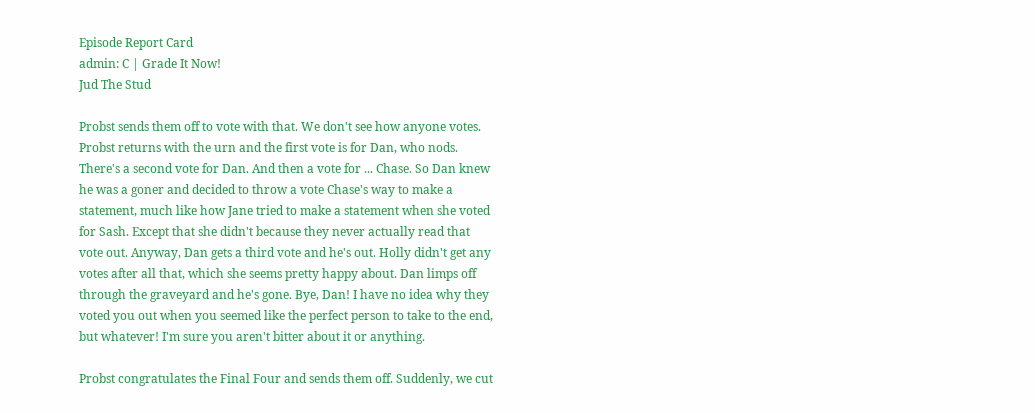Episode Report Card
admin: C | Grade It Now!
Jud The Stud

Probst sends them off to vote with that. We don't see how anyone votes. Probst returns with the urn and the first vote is for Dan, who nods. There's a second vote for Dan. And then a vote for ... Chase. So Dan knew he was a goner and decided to throw a vote Chase's way to make a statement, much like how Jane tried to make a statement when she voted for Sash. Except that she didn't because they never actually read that vote out. Anyway, Dan gets a third vote and he's out. Holly didn't get any votes after all that, which she seems pretty happy about. Dan limps off through the graveyard and he's gone. Bye, Dan! I have no idea why they voted you out when you seemed like the perfect person to take to the end, but whatever! I'm sure you aren't bitter about it or anything.

Probst congratulates the Final Four and sends them off. Suddenly, we cut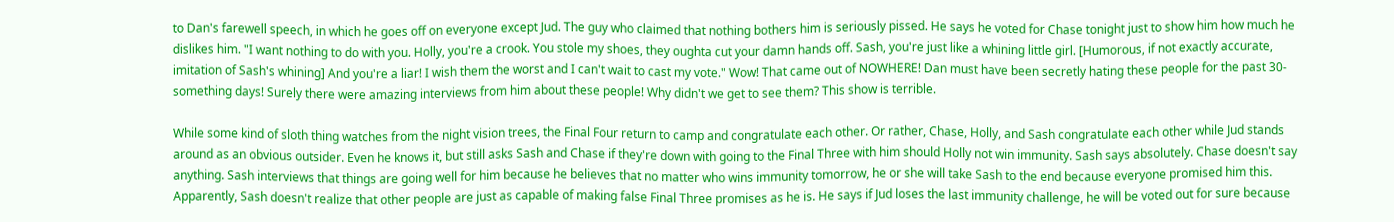to Dan's farewell speech, in which he goes off on everyone except Jud. The guy who claimed that nothing bothers him is seriously pissed. He says he voted for Chase tonight just to show him how much he dislikes him. "I want nothing to do with you. Holly, you're a crook. You stole my shoes, they oughta cut your damn hands off. Sash, you're just like a whining little girl. [Humorous, if not exactly accurate, imitation of Sash's whining] And you're a liar! I wish them the worst and I can't wait to cast my vote." Wow! That came out of NOWHERE! Dan must have been secretly hating these people for the past 30-something days! Surely there were amazing interviews from him about these people! Why didn't we get to see them? This show is terrible.

While some kind of sloth thing watches from the night vision trees, the Final Four return to camp and congratulate each other. Or rather, Chase, Holly, and Sash congratulate each other while Jud stands around as an obvious outsider. Even he knows it, but still asks Sash and Chase if they're down with going to the Final Three with him should Holly not win immunity. Sash says absolutely. Chase doesn't say anything. Sash interviews that things are going well for him because he believes that no matter who wins immunity tomorrow, he or she will take Sash to the end because everyone promised him this. Apparently, Sash doesn't realize that other people are just as capable of making false Final Three promises as he is. He says if Jud loses the last immunity challenge, he will be voted out for sure because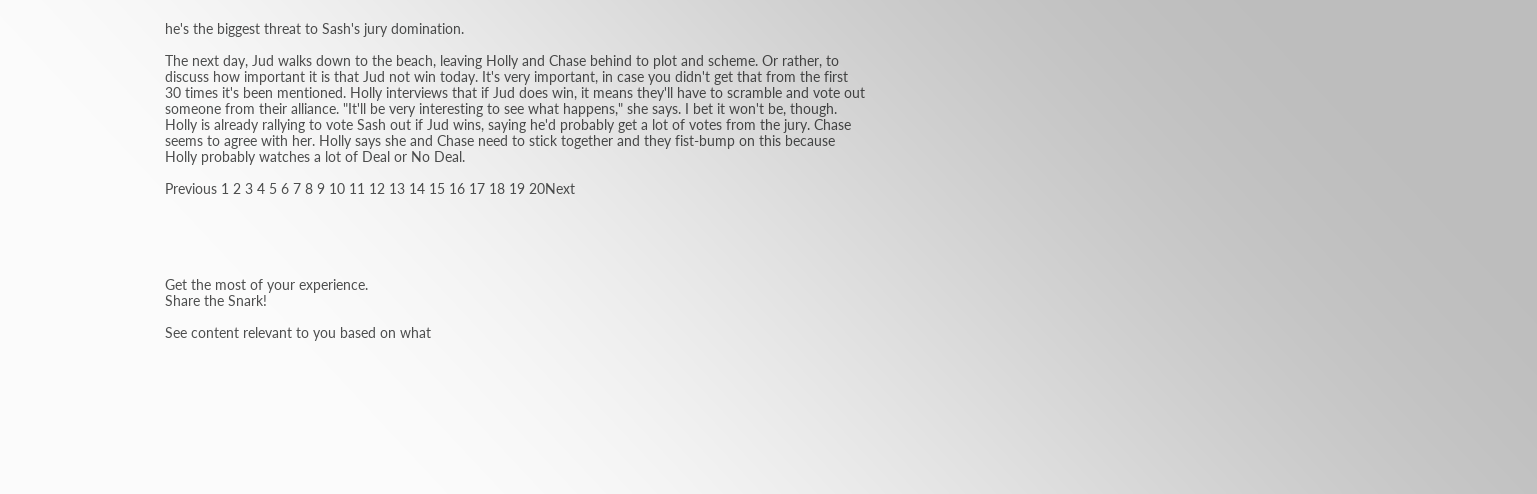he's the biggest threat to Sash's jury domination.

The next day, Jud walks down to the beach, leaving Holly and Chase behind to plot and scheme. Or rather, to discuss how important it is that Jud not win today. It's very important, in case you didn't get that from the first 30 times it's been mentioned. Holly interviews that if Jud does win, it means they'll have to scramble and vote out someone from their alliance. "It'll be very interesting to see what happens," she says. I bet it won't be, though. Holly is already rallying to vote Sash out if Jud wins, saying he'd probably get a lot of votes from the jury. Chase seems to agree with her. Holly says she and Chase need to stick together and they fist-bump on this because Holly probably watches a lot of Deal or No Deal.

Previous 1 2 3 4 5 6 7 8 9 10 11 12 13 14 15 16 17 18 19 20Next





Get the most of your experience.
Share the Snark!

See content relevant to you based on what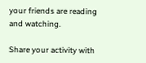your friends are reading and watching.

Share your activity with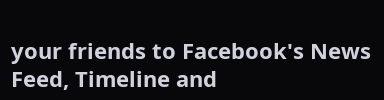your friends to Facebook's News Feed, Timeline and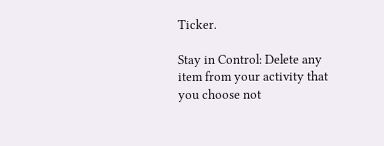Ticker.

Stay in Control: Delete any item from your activity that you choose not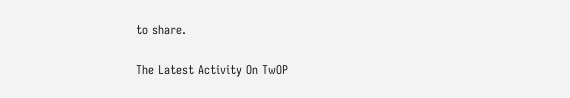to share.

The Latest Activity On TwOP